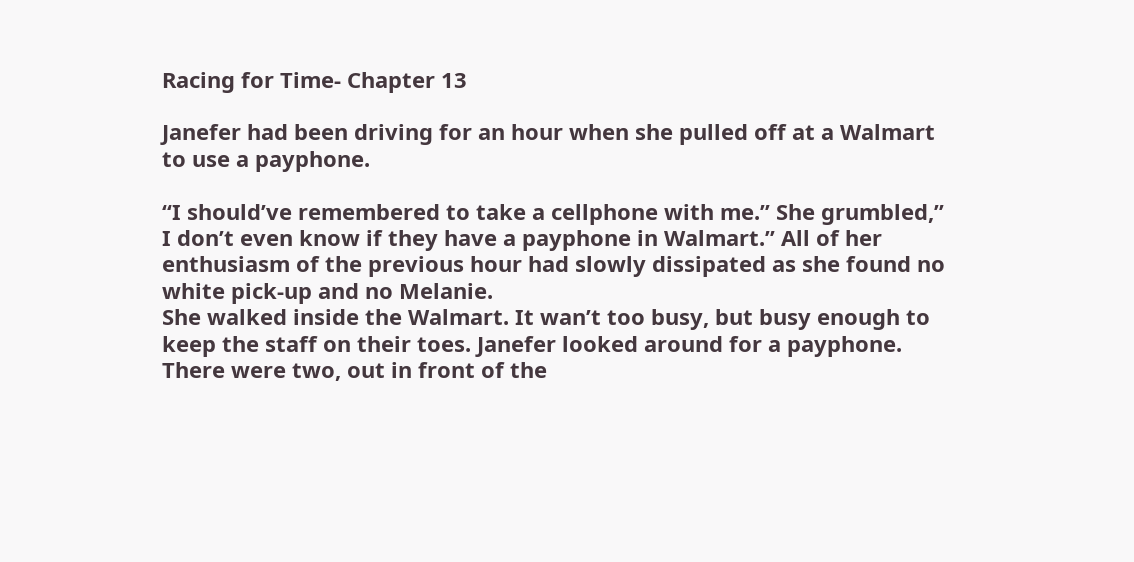Racing for Time- Chapter 13

Janefer had been driving for an hour when she pulled off at a Walmart to use a payphone.

“I should’ve remembered to take a cellphone with me.” She grumbled,” I don’t even know if they have a payphone in Walmart.” All of her enthusiasm of the previous hour had slowly dissipated as she found no white pick-up and no Melanie.
She walked inside the Walmart. It wan’t too busy, but busy enough to keep the staff on their toes. Janefer looked around for a payphone. There were two, out in front of the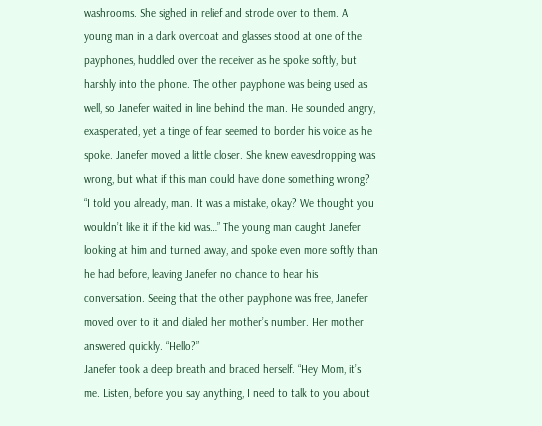washrooms. She sighed in relief and strode over to them. A young man in a dark overcoat and glasses stood at one of the payphones, huddled over the receiver as he spoke softly, but harshly into the phone. The other payphone was being used as well, so Janefer waited in line behind the man. He sounded angry, exasperated, yet a tinge of fear seemed to border his voice as he spoke. Janefer moved a little closer. She knew eavesdropping was wrong, but what if this man could have done something wrong?
“I told you already, man. It was a mistake, okay? We thought you wouldn’t like it if the kid was…” The young man caught Janefer looking at him and turned away, and spoke even more softly than he had before, leaving Janefer no chance to hear his conversation. Seeing that the other payphone was free, Janefer moved over to it and dialed her mother’s number. Her mother answered quickly. “Hello?”
Janefer took a deep breath and braced herself. “Hey Mom, it’s me. Listen, before you say anything, I need to talk to you about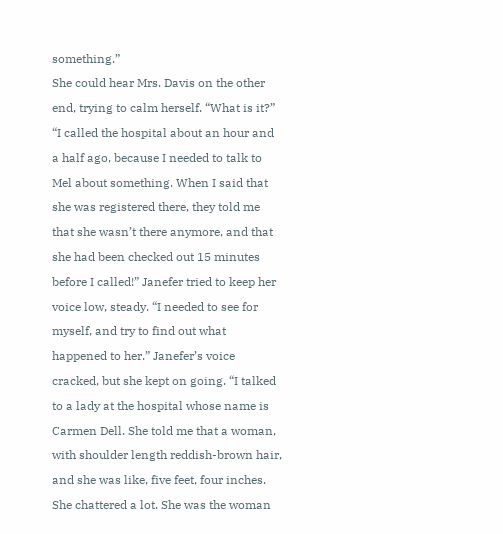something.”
She could hear Mrs. Davis on the other end, trying to calm herself. “What is it?”
“I called the hospital about an hour and a half ago, because I needed to talk to Mel about something. When I said that she was registered there, they told me that she wasn’t there anymore, and that she had been checked out 15 minutes before I called!” Janefer tried to keep her voice low, steady. “I needed to see for myself, and try to find out what happened to her.” Janefer’s voice cracked, but she kept on going. “I talked to a lady at the hospital whose name is Carmen Dell. She told me that a woman, with shoulder length reddish-brown hair, and she was like, five feet, four inches. She chattered a lot. She was the woman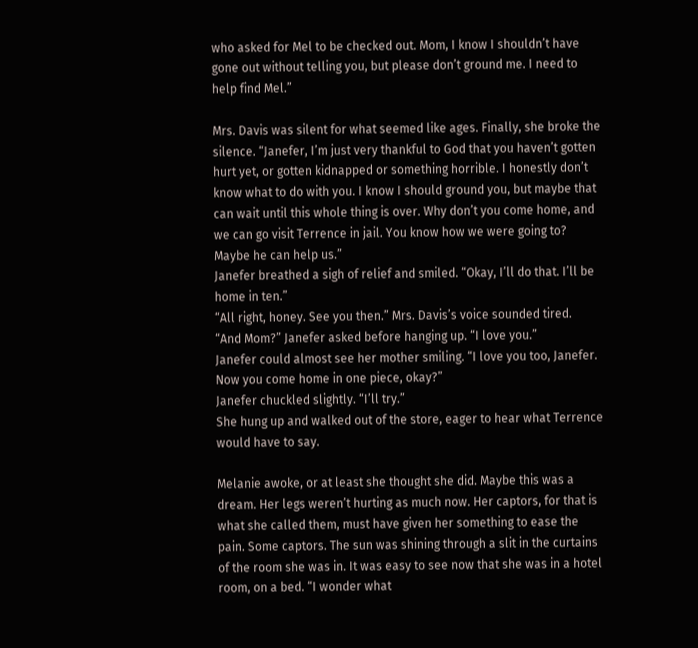who asked for Mel to be checked out. Mom, I know I shouldn’t have gone out without telling you, but please don’t ground me. I need to help find Mel.”

Mrs. Davis was silent for what seemed like ages. Finally, she broke the silence. “Janefer, I’m just very thankful to God that you haven’t gotten hurt yet, or gotten kidnapped or something horrible. I honestly don’t know what to do with you. I know I should ground you, but maybe that can wait until this whole thing is over. Why don’t you come home, and we can go visit Terrence in jail. You know how we were going to? Maybe he can help us.”
Janefer breathed a sigh of relief and smiled. “Okay, I’ll do that. I’ll be home in ten.”
“All right, honey. See you then.” Mrs. Davis’s voice sounded tired.
“And Mom?” Janefer asked before hanging up. “I love you.”
Janefer could almost see her mother smiling. “I love you too, Janefer. Now you come home in one piece, okay?”
Janefer chuckled slightly. “I’ll try.”
She hung up and walked out of the store, eager to hear what Terrence would have to say.

Melanie awoke, or at least she thought she did. Maybe this was a dream. Her legs weren’t hurting as much now. Her captors, for that is what she called them, must have given her something to ease the pain. Some captors. The sun was shining through a slit in the curtains of the room she was in. It was easy to see now that she was in a hotel room, on a bed. “I wonder what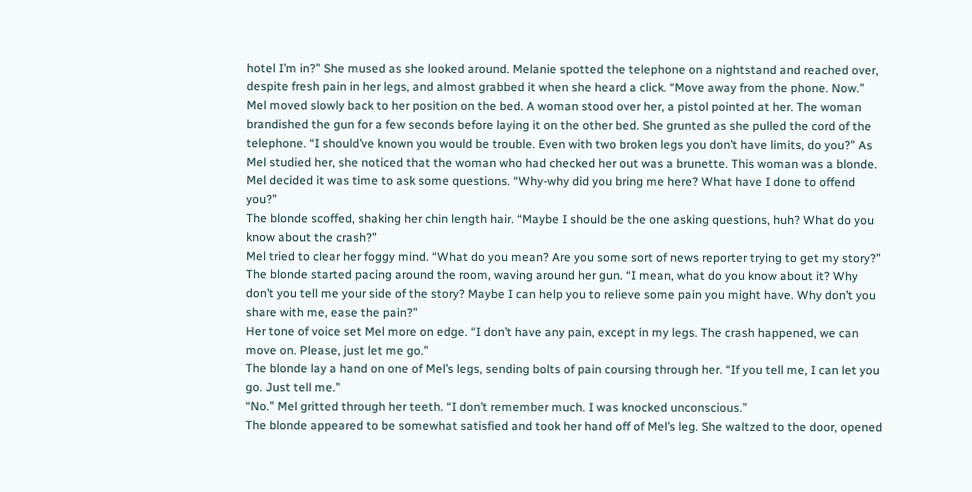hotel I’m in?” She mused as she looked around. Melanie spotted the telephone on a nightstand and reached over, despite fresh pain in her legs, and almost grabbed it when she heard a click. “Move away from the phone. Now.” Mel moved slowly back to her position on the bed. A woman stood over her, a pistol pointed at her. The woman brandished the gun for a few seconds before laying it on the other bed. She grunted as she pulled the cord of the telephone. “I should’ve known you would be trouble. Even with two broken legs you don’t have limits, do you?” As Mel studied her, she noticed that the woman who had checked her out was a brunette. This woman was a blonde.
Mel decided it was time to ask some questions. “Why-why did you bring me here? What have I done to offend you?”
The blonde scoffed, shaking her chin length hair. “Maybe I should be the one asking questions, huh? What do you know about the crash?”
Mel tried to clear her foggy mind. “What do you mean? Are you some sort of news reporter trying to get my story?”
The blonde started pacing around the room, waving around her gun. “I mean, what do you know about it? Why don’t you tell me your side of the story? Maybe I can help you to relieve some pain you might have. Why don’t you share with me, ease the pain?”
Her tone of voice set Mel more on edge. “I don’t have any pain, except in my legs. The crash happened, we can move on. Please, just let me go.”
The blonde lay a hand on one of Mel’s legs, sending bolts of pain coursing through her. “If you tell me, I can let you go. Just tell me.”
“No.” Mel gritted through her teeth. “I don’t remember much. I was knocked unconscious.”
The blonde appeared to be somewhat satisfied and took her hand off of Mel’s leg. She waltzed to the door, opened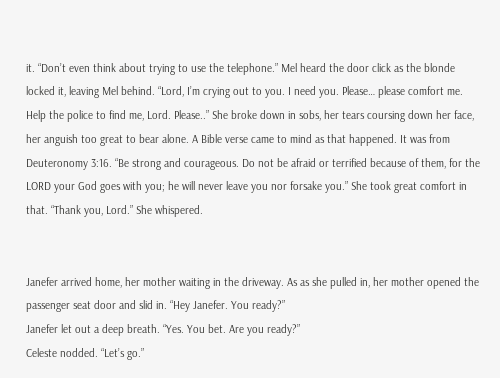it. “Don’t even think about trying to use the telephone.” Mel heard the door click as the blonde locked it, leaving Mel behind. “Lord, I’m crying out to you. I need you. Please… please comfort me. Help the police to find me, Lord. Please..” She broke down in sobs, her tears coursing down her face, her anguish too great to bear alone. A Bible verse came to mind as that happened. It was from Deuteronomy 3:16. “Be strong and courageous. Do not be afraid or terrified because of them, for the LORD your God goes with you; he will never leave you nor forsake you.” She took great comfort in that. “Thank you, Lord.” She whispered.


Janefer arrived home, her mother waiting in the driveway. As as she pulled in, her mother opened the passenger seat door and slid in. “Hey Janefer. You ready?”
Janefer let out a deep breath. “Yes. You bet. Are you ready?”
Celeste nodded. “Let’s go.”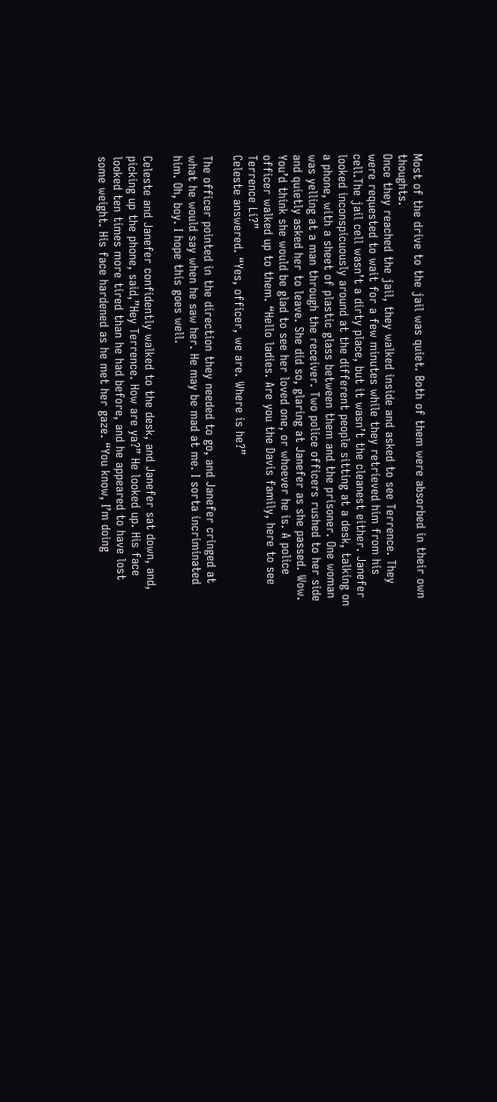Most of the drive to the jail was quiet. Both of them were absorbed in their own thoughts.
Once they reached the jail, they walked inside and asked to see Terrence. They were requested to wait for a few minutes while they retrieved him from his cell.The jail cell wasn’t a dirty place, but it wasn’t the cleanest either. Janefer looked inconspicuously around at the different people sitting at a desk, talking on a phone, with a sheet of plastic glass between them and the prisoner. One woman was yelling at a man through the receiver. Two police officers rushed to her side and quietly asked her to leave. She did so, glaring at Janefer as she passed. Wow. You’d think she would be glad to see her loved one, or whoever he is. A police officer walked up to them. “Hello ladies. Are you the Davis family, here to see Terrence Li?”
Celeste answered. “Yes, officer, we are. Where is he?”

The officer pointed in the direction they needed to go, and Janefer cringed at what he would say when he saw her. He may be mad at me. I sorta incriminated him. Oh, boy. I hope this goes well.

Celeste and Janefer confidently walked to the desk, and Janefer sat down, and, picking up the phone, said,”Hey Terrence. How are ya?” He looked up. His face looked ten times more tired than he had before, and he appeared to have lost some weight. His face hardened as he met her gaze. “You know, I’m doing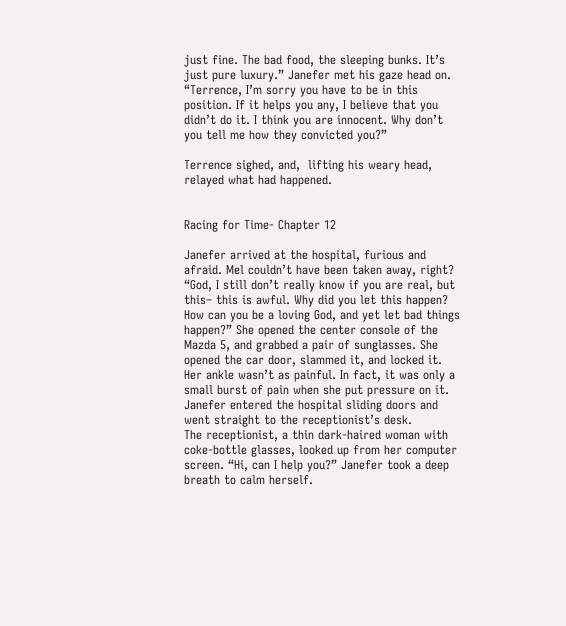just fine. The bad food, the sleeping bunks. It’s just pure luxury.” Janefer met his gaze head on. “Terrence, I’m sorry you have to be in this position. If it helps you any, I believe that you didn’t do it. I think you are innocent. Why don’t you tell me how they convicted you?”

Terrence sighed, and,  lifting his weary head, relayed what had happened.


Racing for Time- Chapter 12

Janefer arrived at the hospital, furious and afraid. Mel couldn’t have been taken away, right? “God, I still don’t really know if you are real, but this– this is awful. Why did you let this happen? How can you be a loving God, and yet let bad things happen?” She opened the center console of the Mazda 5, and grabbed a pair of sunglasses. She opened the car door, slammed it, and locked it. Her ankle wasn’t as painful. In fact, it was only a small burst of pain when she put pressure on it.
Janefer entered the hospital sliding doors and went straight to the receptionist’s desk.
The receptionist, a thin dark-haired woman with coke-bottle glasses, looked up from her computer screen. “Hi, can I help you?” Janefer took a deep breath to calm herself.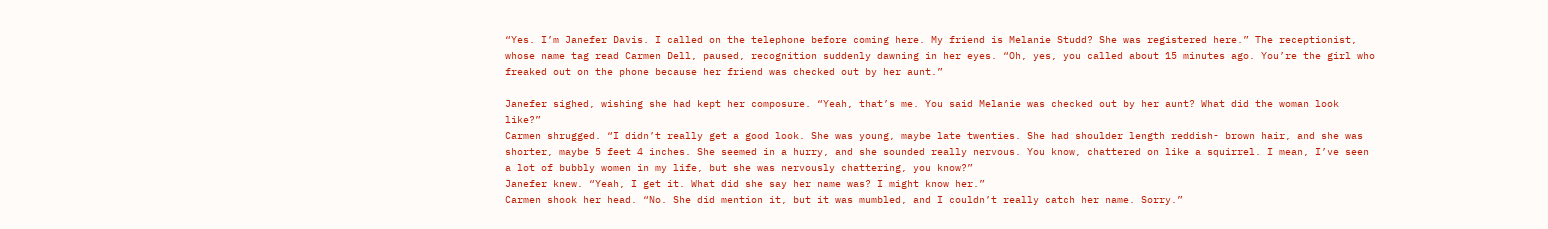“Yes. I’m Janefer Davis. I called on the telephone before coming here. My friend is Melanie Studd? She was registered here.” The receptionist, whose name tag read Carmen Dell, paused, recognition suddenly dawning in her eyes. “Oh, yes, you called about 15 minutes ago. You’re the girl who freaked out on the phone because her friend was checked out by her aunt.”

Janefer sighed, wishing she had kept her composure. “Yeah, that’s me. You said Melanie was checked out by her aunt? What did the woman look like?”
Carmen shrugged. “I didn’t really get a good look. She was young, maybe late twenties. She had shoulder length reddish- brown hair, and she was shorter, maybe 5 feet 4 inches. She seemed in a hurry, and she sounded really nervous. You know, chattered on like a squirrel. I mean, I’ve seen a lot of bubbly women in my life, but she was nervously chattering, you know?”
Janefer knew. “Yeah, I get it. What did she say her name was? I might know her.”
Carmen shook her head. “No. She did mention it, but it was mumbled, and I couldn’t really catch her name. Sorry.”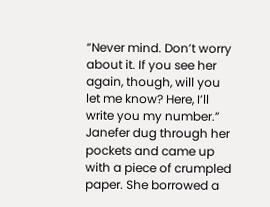“Never mind. Don’t worry about it. If you see her again, though, will you let me know? Here, I’ll write you my number.” Janefer dug through her pockets and came up with a piece of crumpled paper. She borrowed a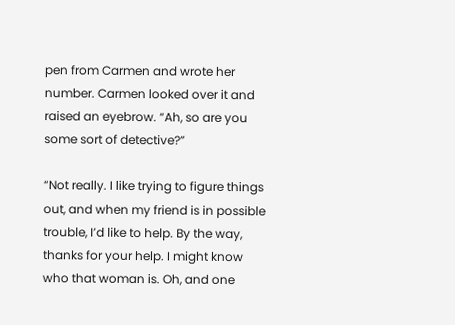pen from Carmen and wrote her number. Carmen looked over it and raised an eyebrow. “Ah, so are you some sort of detective?”

“Not really. I like trying to figure things out, and when my friend is in possible trouble, I’d like to help. By the way, thanks for your help. I might know who that woman is. Oh, and one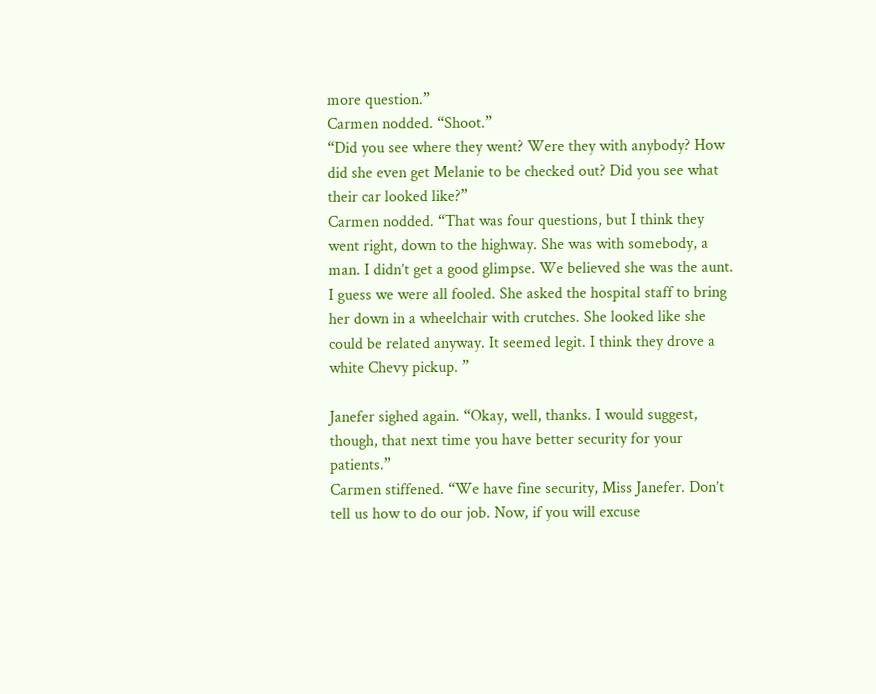more question.”
Carmen nodded. “Shoot.”
“Did you see where they went? Were they with anybody? How did she even get Melanie to be checked out? Did you see what their car looked like?”
Carmen nodded. “That was four questions, but I think they went right, down to the highway. She was with somebody, a man. I didn’t get a good glimpse. We believed she was the aunt. I guess we were all fooled. She asked the hospital staff to bring her down in a wheelchair with crutches. She looked like she could be related anyway. It seemed legit. I think they drove a white Chevy pickup. ”

Janefer sighed again. “Okay, well, thanks. I would suggest, though, that next time you have better security for your patients.”
Carmen stiffened. “We have fine security, Miss Janefer. Don’t tell us how to do our job. Now, if you will excuse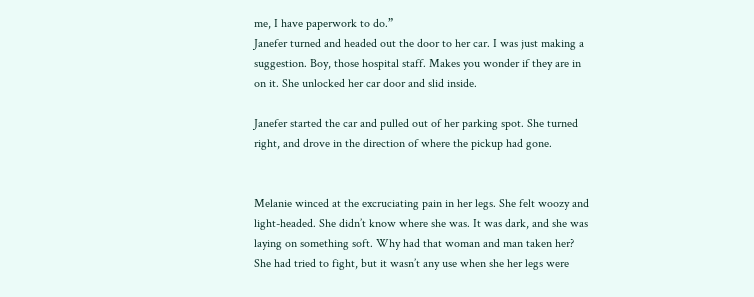me, I have paperwork to do.”
Janefer turned and headed out the door to her car. I was just making a suggestion. Boy, those hospital staff. Makes you wonder if they are in on it. She unlocked her car door and slid inside.

Janefer started the car and pulled out of her parking spot. She turned right, and drove in the direction of where the pickup had gone.


Melanie winced at the excruciating pain in her legs. She felt woozy and light-headed. She didn’t know where she was. It was dark, and she was laying on something soft. Why had that woman and man taken her? She had tried to fight, but it wasn’t any use when she her legs were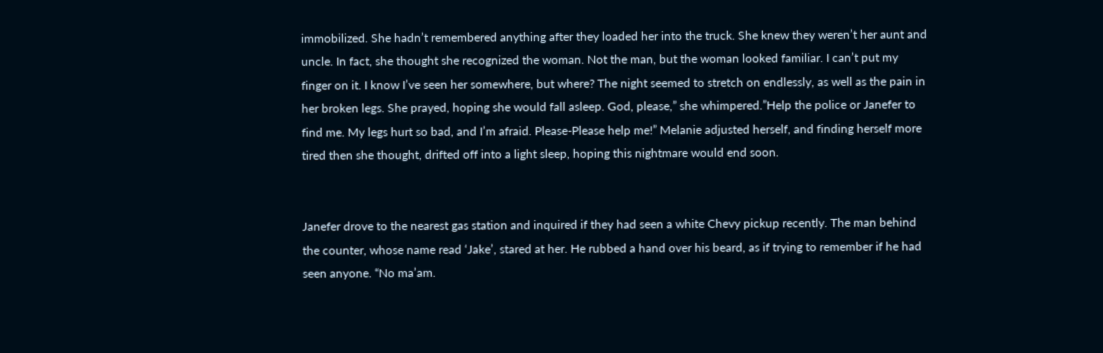immobilized. She hadn’t remembered anything after they loaded her into the truck. She knew they weren’t her aunt and uncle. In fact, she thought she recognized the woman. Not the man, but the woman looked familiar. I can’t put my finger on it. I know I’ve seen her somewhere, but where? The night seemed to stretch on endlessly, as well as the pain in her broken legs. She prayed, hoping she would fall asleep. God, please,” she whimpered.”Help the police or Janefer to find me. My legs hurt so bad, and I’m afraid. Please-Please help me!” Melanie adjusted herself, and finding herself more tired then she thought, drifted off into a light sleep, hoping this nightmare would end soon.


Janefer drove to the nearest gas station and inquired if they had seen a white Chevy pickup recently. The man behind the counter, whose name read ‘Jake’, stared at her. He rubbed a hand over his beard, as if trying to remember if he had seen anyone. “No ma’am.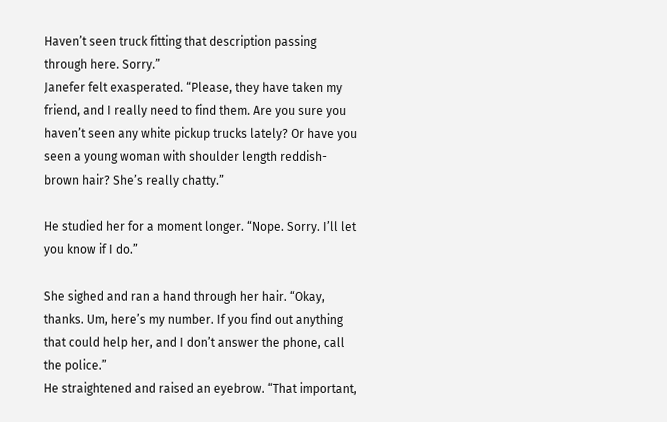Haven’t seen truck fitting that description passing through here. Sorry.”
Janefer felt exasperated. “Please, they have taken my friend, and I really need to find them. Are you sure you haven’t seen any white pickup trucks lately? Or have you seen a young woman with shoulder length reddish- brown hair? She’s really chatty.”

He studied her for a moment longer. “Nope. Sorry. I’ll let you know if I do.”

She sighed and ran a hand through her hair. “Okay, thanks. Um, here’s my number. If you find out anything that could help her, and I don’t answer the phone, call the police.”
He straightened and raised an eyebrow. “That important,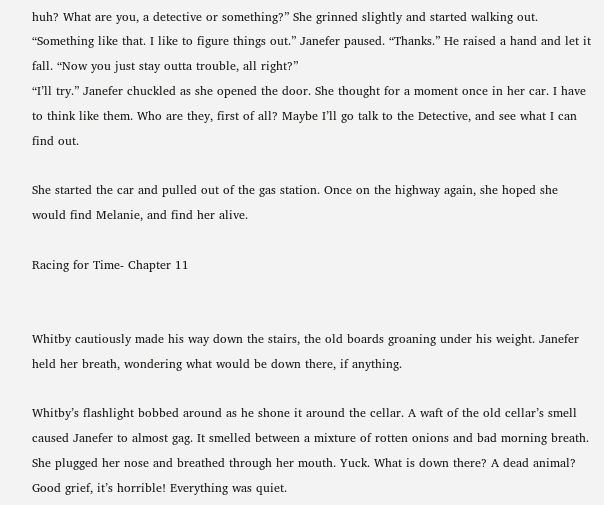huh? What are you, a detective or something?” She grinned slightly and started walking out. “Something like that. I like to figure things out.” Janefer paused. “Thanks.” He raised a hand and let it fall. “Now you just stay outta trouble, all right?”
“I’ll try.” Janefer chuckled as she opened the door. She thought for a moment once in her car. I have to think like them. Who are they, first of all? Maybe I’ll go talk to the Detective, and see what I can find out.

She started the car and pulled out of the gas station. Once on the highway again, she hoped she would find Melanie, and find her alive.

Racing for Time- Chapter 11


Whitby cautiously made his way down the stairs, the old boards groaning under his weight. Janefer held her breath, wondering what would be down there, if anything.

Whitby’s flashlight bobbed around as he shone it around the cellar. A waft of the old cellar’s smell caused Janefer to almost gag. It smelled between a mixture of rotten onions and bad morning breath. She plugged her nose and breathed through her mouth. Yuck. What is down there? A dead animal? Good grief, it’s horrible! Everything was quiet.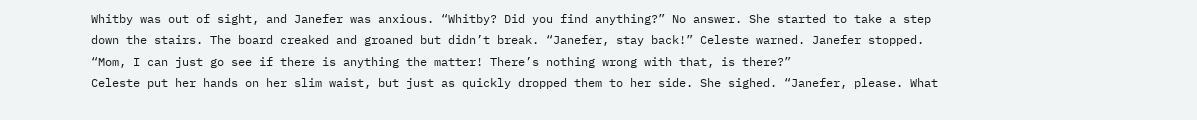Whitby was out of sight, and Janefer was anxious. “Whitby? Did you find anything?” No answer. She started to take a step down the stairs. The board creaked and groaned but didn’t break. “Janefer, stay back!” Celeste warned. Janefer stopped. “Mom, I can just go see if there is anything the matter! There’s nothing wrong with that, is there?”
Celeste put her hands on her slim waist, but just as quickly dropped them to her side. She sighed. “Janefer, please. What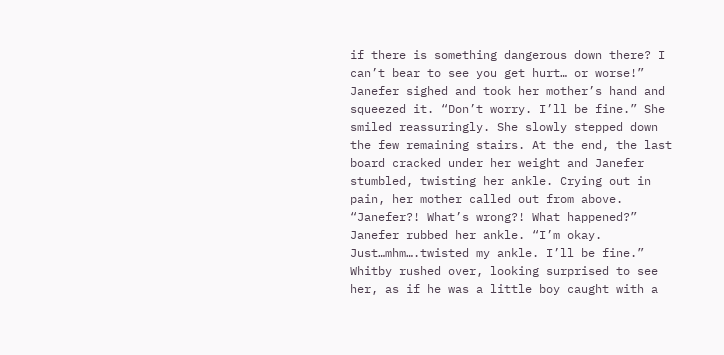if there is something dangerous down there? I can’t bear to see you get hurt… or worse!”
Janefer sighed and took her mother’s hand and squeezed it. “Don’t worry. I’ll be fine.” She smiled reassuringly. She slowly stepped down the few remaining stairs. At the end, the last board cracked under her weight and Janefer stumbled, twisting her ankle. Crying out in pain, her mother called out from above. “Janefer?! What’s wrong?! What happened?” Janefer rubbed her ankle. “I’m okay. Just…mhm….twisted my ankle. I’ll be fine.” Whitby rushed over, looking surprised to see her, as if he was a little boy caught with a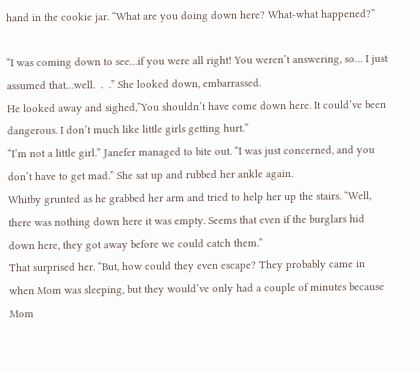hand in the cookie jar. “What are you doing down here? What-what happened?”

“I was coming down to see…if you were all right! You weren’t answering, so… I just assumed that…well.  .  .” She looked down, embarrassed.
He looked away and sighed,”You shouldn’t have come down here. It could’ve been dangerous. I don’t much like little girls getting hurt.”
“I’m not a little girl.” Janefer managed to bite out. “I was just concerned, and you don’t have to get mad.” She sat up and rubbed her ankle again.
Whitby grunted as he grabbed her arm and tried to help her up the stairs. “Well, there was nothing down here it was empty. Seems that even if the burglars hid down here, they got away before we could catch them.”
That surprised her. “But, how could they even escape? They probably came in when Mom was sleeping, but they would’ve only had a couple of minutes because Mom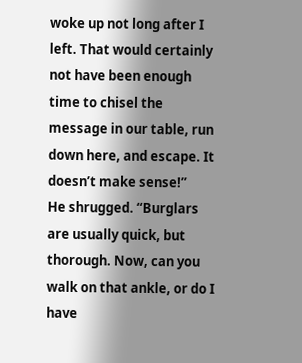woke up not long after I left. That would certainly not have been enough time to chisel the message in our table, run down here, and escape. It doesn’t make sense!”
He shrugged. “Burglars are usually quick, but thorough. Now, can you walk on that ankle, or do I have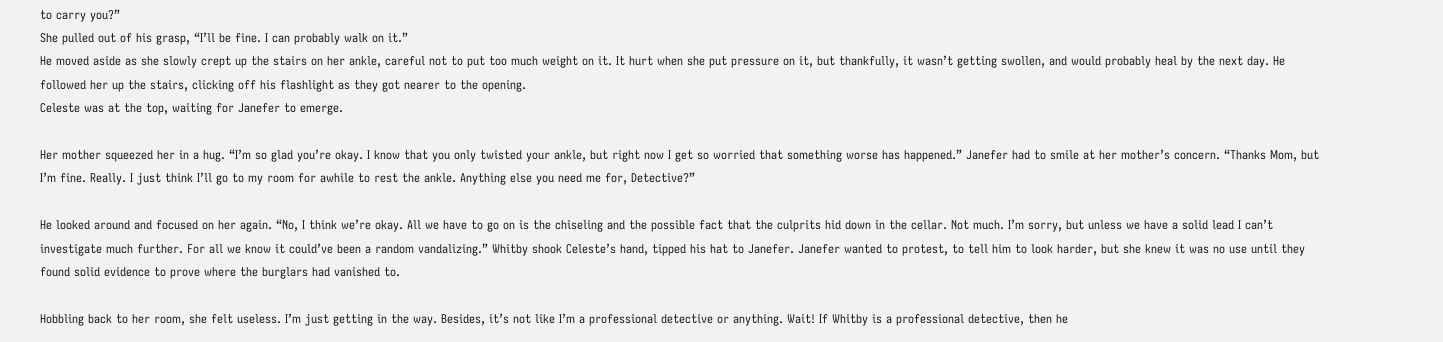to carry you?”
She pulled out of his grasp, “I’ll be fine. I can probably walk on it.”
He moved aside as she slowly crept up the stairs on her ankle, careful not to put too much weight on it. It hurt when she put pressure on it, but thankfully, it wasn’t getting swollen, and would probably heal by the next day. He followed her up the stairs, clicking off his flashlight as they got nearer to the opening.
Celeste was at the top, waiting for Janefer to emerge.

Her mother squeezed her in a hug. “I’m so glad you’re okay. I know that you only twisted your ankle, but right now I get so worried that something worse has happened.” Janefer had to smile at her mother’s concern. “Thanks Mom, but I’m fine. Really. I just think I’ll go to my room for awhile to rest the ankle. Anything else you need me for, Detective?”

He looked around and focused on her again. “No, I think we’re okay. All we have to go on is the chiseling and the possible fact that the culprits hid down in the cellar. Not much. I’m sorry, but unless we have a solid lead I can’t investigate much further. For all we know it could’ve been a random vandalizing.” Whitby shook Celeste’s hand, tipped his hat to Janefer. Janefer wanted to protest, to tell him to look harder, but she knew it was no use until they found solid evidence to prove where the burglars had vanished to.

Hobbling back to her room, she felt useless. I’m just getting in the way. Besides, it’s not like I’m a professional detective or anything. Wait! If Whitby is a professional detective, then he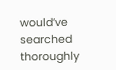would’ve searched thoroughly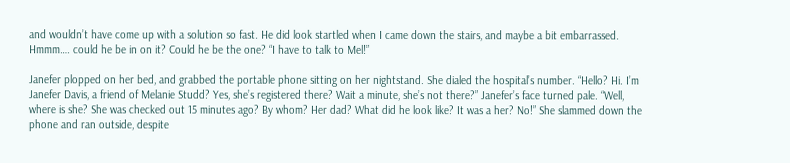and wouldn’t have come up with a solution so fast. He did look startled when I came down the stairs, and maybe a bit embarrassed. Hmmm…. could he be in on it? Could he be the one? “I have to talk to Mel!”

Janefer plopped on her bed, and grabbed the portable phone sitting on her nightstand. She dialed the hospital’s number. “Hello? Hi. I’m Janefer Davis, a friend of Melanie Studd? Yes, she’s registered there? Wait a minute, she’s not there?” Janefer’s face turned pale. “Well, where is she? She was checked out 15 minutes ago? By whom? Her dad? What did he look like? It was a her? No!” She slammed down the phone and ran outside, despite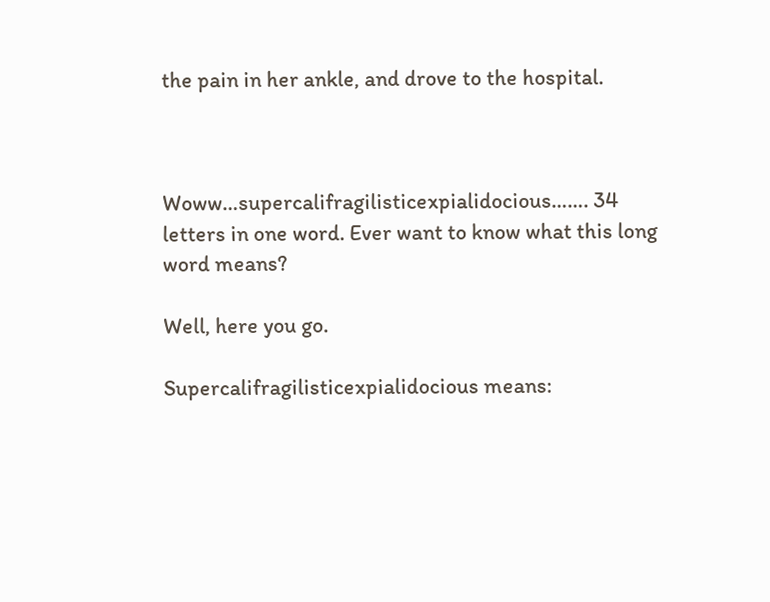the pain in her ankle, and drove to the hospital.



Woww…supercalifragilisticexpialidocious……. 34 letters in one word. Ever want to know what this long word means?

Well, here you go.

Supercalifragilisticexpialidocious means: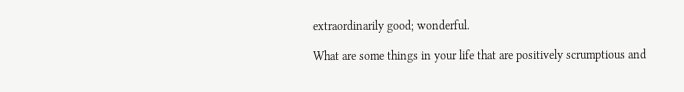extraordinarily good; wonderful.

What are some things in your life that are positively scrumptious and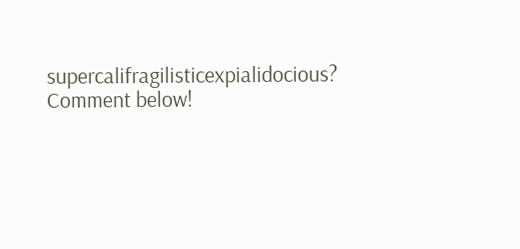supercalifragilisticexpialidocious? Comment below!